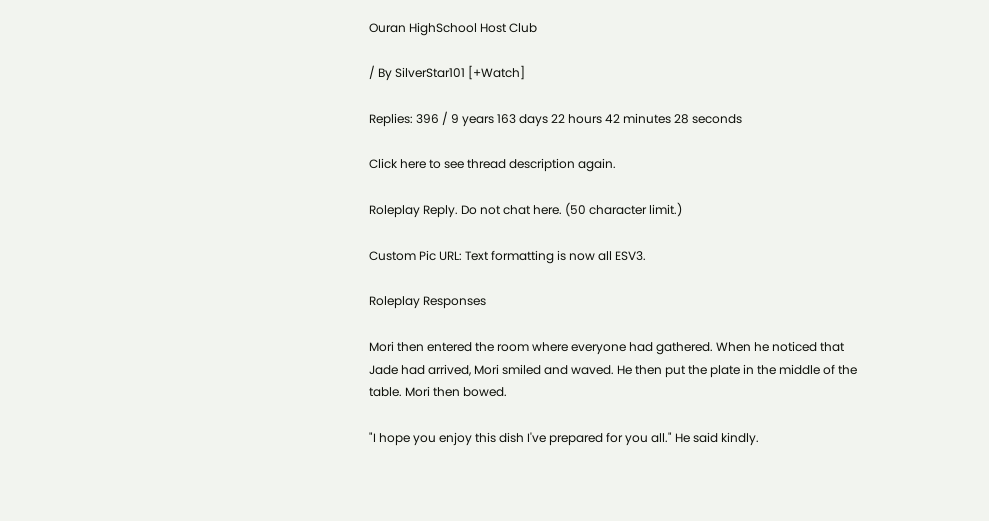Ouran HighSchool Host Club

/ By SilverStar101 [+Watch]

Replies: 396 / 9 years 163 days 22 hours 42 minutes 28 seconds

Click here to see thread description again.

Roleplay Reply. Do not chat here. (50 character limit.)

Custom Pic URL: Text formatting is now all ESV3.

Roleplay Responses

Mori then entered the room where everyone had gathered. When he noticed that Jade had arrived, Mori smiled and waved. He then put the plate in the middle of the table. Mori then bowed.

"I hope you enjoy this dish I've prepared for you all." He said kindly.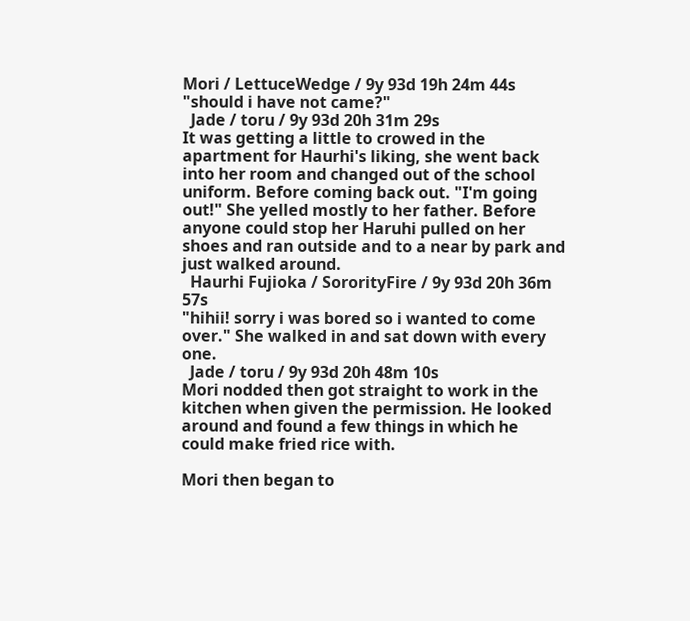Mori / LettuceWedge / 9y 93d 19h 24m 44s
"should i have not came?"
  Jade / toru / 9y 93d 20h 31m 29s
It was getting a little to crowed in the apartment for Haurhi's liking, she went back into her room and changed out of the school uniform. Before coming back out. "I'm going out!" She yelled mostly to her father. Before anyone could stop her Haruhi pulled on her shoes and ran outside and to a near by park and just walked around.
  Haurhi Fujioka / SororityFire / 9y 93d 20h 36m 57s
"hihii! sorry i was bored so i wanted to come over." She walked in and sat down with every one.
  Jade / toru / 9y 93d 20h 48m 10s
Mori nodded then got straight to work in the kitchen when given the permission. He looked around and found a few things in which he could make fried rice with.

Mori then began to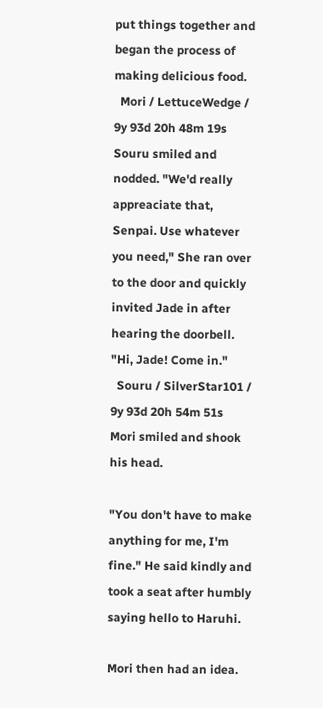put things together and began the process of making delicious food.
  Mori / LettuceWedge / 9y 93d 20h 48m 19s
Souru smiled and nodded. "We'd really appreaciate that, Senpai. Use whatever you need," She ran over to the door and quickly invited Jade in after hearing the doorbell. "Hi, Jade! Come in."
  Souru / SilverStar101 / 9y 93d 20h 54m 51s
Mori smiled and shook his head.

"You don't have to make anything for me, I'm fine." He said kindly and took a seat after humbly saying hello to Haruhi.

Mori then had an idea.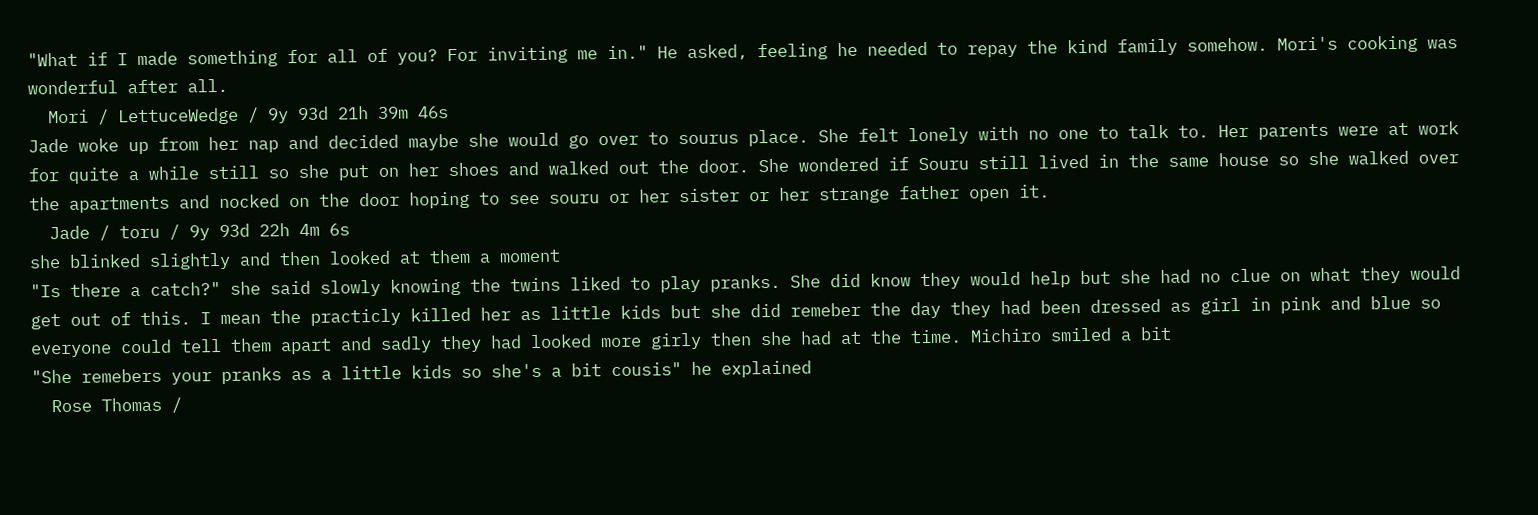"What if I made something for all of you? For inviting me in." He asked, feeling he needed to repay the kind family somehow. Mori's cooking was wonderful after all.
  Mori / LettuceWedge / 9y 93d 21h 39m 46s
Jade woke up from her nap and decided maybe she would go over to sourus place. She felt lonely with no one to talk to. Her parents were at work for quite a while still so she put on her shoes and walked out the door. She wondered if Souru still lived in the same house so she walked over the apartments and nocked on the door hoping to see souru or her sister or her strange father open it.
  Jade / toru / 9y 93d 22h 4m 6s
she blinked slightly and then looked at them a moment
"Is there a catch?" she said slowly knowing the twins liked to play pranks. She did know they would help but she had no clue on what they would get out of this. I mean the practicly killed her as little kids but she did remeber the day they had been dressed as girl in pink and blue so everyone could tell them apart and sadly they had looked more girly then she had at the time. Michiro smiled a bit
"She remebers your pranks as a little kids so she's a bit cousis" he explained
  Rose Thomas /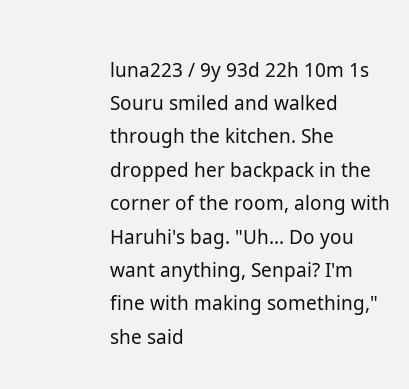luna223 / 9y 93d 22h 10m 1s
Souru smiled and walked through the kitchen. She dropped her backpack in the corner of the room, along with Haruhi's bag. "Uh... Do you want anything, Senpai? I'm fine with making something," she said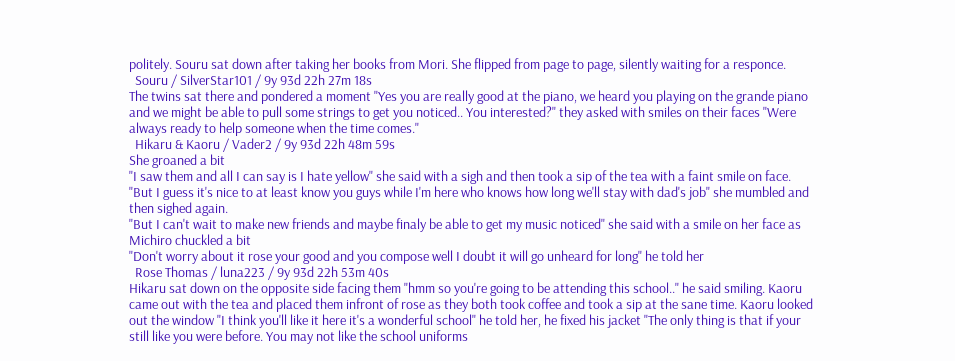politely. Souru sat down after taking her books from Mori. She flipped from page to page, silently waiting for a responce.
  Souru / SilverStar101 / 9y 93d 22h 27m 18s
The twins sat there and pondered a moment "Yes you are really good at the piano, we heard you playing on the grande piano and we might be able to pull some strings to get you noticed.. You interested?" they asked with smiles on their faces "Were always ready to help someone when the time comes."
  Hikaru & Kaoru / Vader2 / 9y 93d 22h 48m 59s
She groaned a bit
"I saw them and all I can say is I hate yellow" she said with a sigh and then took a sip of the tea with a faint smile on face.
"But I guess it's nice to at least know you guys while I'm here who knows how long we'll stay with dad's job" she mumbled and then sighed again.
"But I can't wait to make new friends and maybe finaly be able to get my music noticed" she said with a smile on her face as Michiro chuckled a bit
"Don't worry about it rose your good and you compose well I doubt it will go unheard for long" he told her
  Rose Thomas / luna223 / 9y 93d 22h 53m 40s
Hikaru sat down on the opposite side facing them "hmm so you're going to be attending this school.." he said smiling. Kaoru came out with the tea and placed them infront of rose as they both took coffee and took a sip at the sane time. Kaoru looked out the window "I think you'll like it here it's a wonderful school" he told her, he fixed his jacket "The only thing is that if your still like you were before. You may not like the school uniforms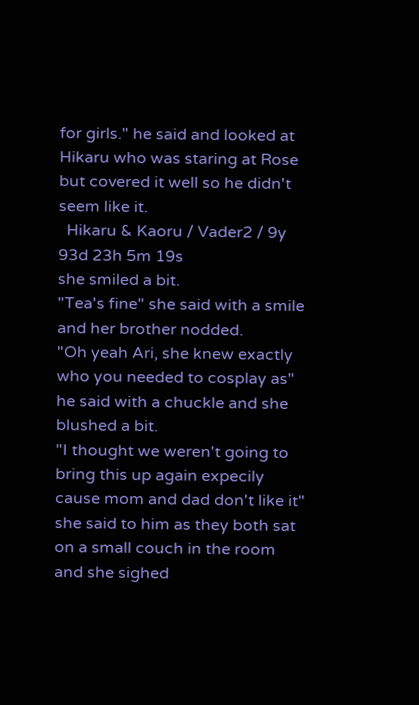for girls." he said and looked at Hikaru who was staring at Rose but covered it well so he didn't seem like it.
  Hikaru & Kaoru / Vader2 / 9y 93d 23h 5m 19s
she smiled a bit.
"Tea's fine" she said with a smile and her brother nodded.
"Oh yeah Ari, she knew exactly who you needed to cosplay as" he said with a chuckle and she blushed a bit.
"I thought we weren't going to bring this up again expecily cause mom and dad don't like it" she said to him as they both sat on a small couch in the room and she sighed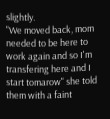slightly.
"We moved back, mom needed to be here to work again and so I'm transfering here and I start tomarow" she told them with a faint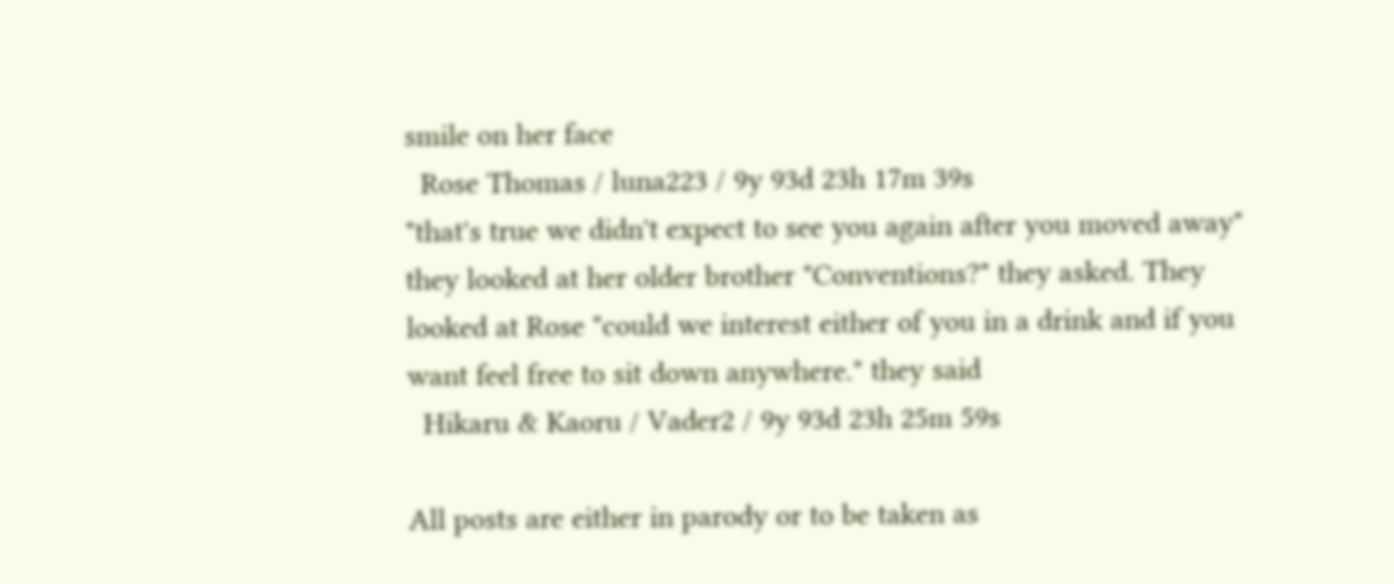smile on her face
  Rose Thomas / luna223 / 9y 93d 23h 17m 39s
"that's true we didn't expect to see you again after you moved away" they looked at her older brother "Conventions?" they asked. They looked at Rose "could we interest either of you in a drink and if you want feel free to sit down anywhere." they said
  Hikaru & Kaoru / Vader2 / 9y 93d 23h 25m 59s

All posts are either in parody or to be taken as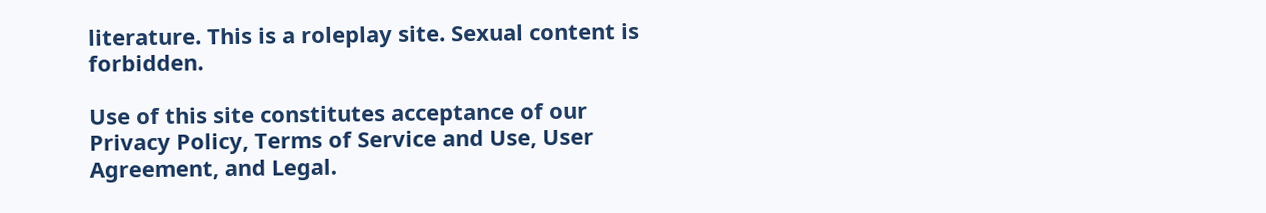literature. This is a roleplay site. Sexual content is forbidden.

Use of this site constitutes acceptance of our
Privacy Policy, Terms of Service and Use, User Agreement, and Legal.